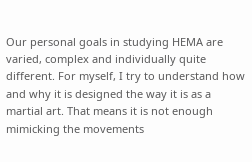Our personal goals in studying HEMA are varied, complex and individually quite different. For myself, I try to understand how and why it is designed the way it is as a martial art. That means it is not enough mimicking the movements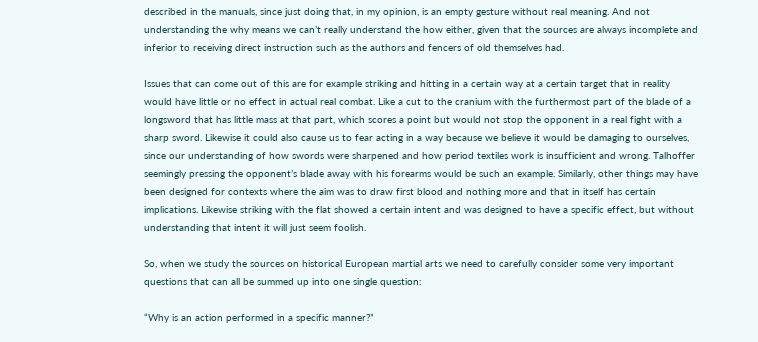described in the manuals, since just doing that, in my opinion, is an empty gesture without real meaning. And not understanding the why means we can’t really understand the how either, given that the sources are always incomplete and inferior to receiving direct instruction such as the authors and fencers of old themselves had.

Issues that can come out of this are for example striking and hitting in a certain way at a certain target that in reality would have little or no effect in actual real combat. Like a cut to the cranium with the furthermost part of the blade of a longsword that has little mass at that part, which scores a point but would not stop the opponent in a real fight with a sharp sword. Likewise it could also cause us to fear acting in a way because we believe it would be damaging to ourselves, since our understanding of how swords were sharpened and how period textiles work is insufficient and wrong. Talhoffer seemingly pressing the opponent’s blade away with his forearms would be such an example. Similarly, other things may have been designed for contexts where the aim was to draw first blood and nothing more and that in itself has certain implications. Likewise striking with the flat showed a certain intent and was designed to have a specific effect, but without understanding that intent it will just seem foolish.

So, when we study the sources on historical European martial arts we need to carefully consider some very important questions that can all be summed up into one single question:

“Why is an action performed in a specific manner?”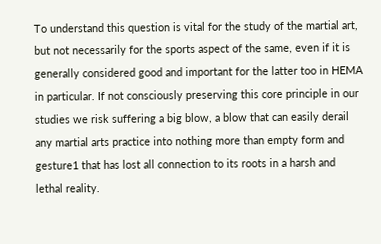To understand this question is vital for the study of the martial art, but not necessarily for the sports aspect of the same, even if it is generally considered good and important for the latter too in HEMA in particular. If not consciously preserving this core principle in our studies we risk suffering a big blow, a blow that can easily derail any martial arts practice into nothing more than empty form and gesture1 that has lost all connection to its roots in a harsh and lethal reality.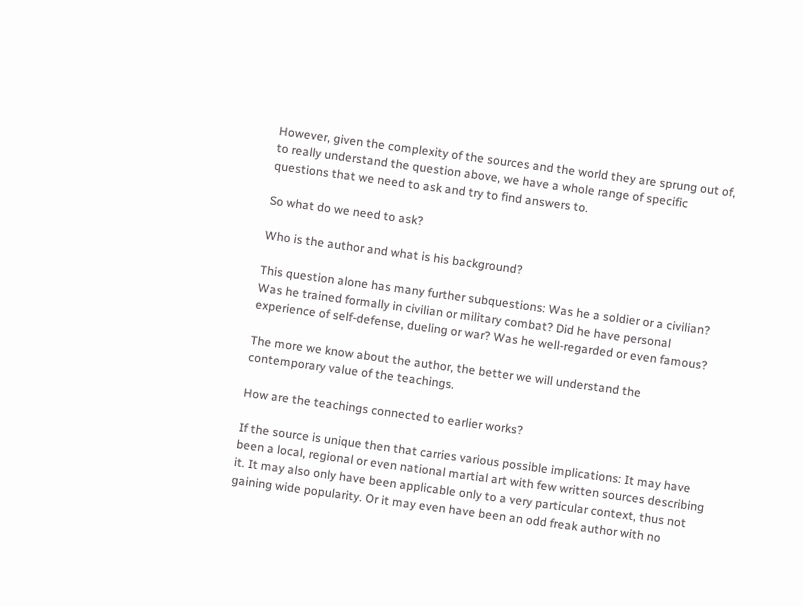However, given the complexity of the sources and the world they are sprung out of, to really understand the question above, we have a whole range of specific questions that we need to ask and try to find answers to.

So what do we need to ask?

Who is the author and what is his background?

This question alone has many further subquestions: Was he a soldier or a civilian? Was he trained formally in civilian or military combat? Did he have personal experience of self-defense, dueling or war? Was he well-regarded or even famous?

The more we know about the author, the better we will understand the contemporary value of the teachings.

How are the teachings connected to earlier works?

If the source is unique then that carries various possible implications: It may have been a local, regional or even national martial art with few written sources describing it. It may also only have been applicable only to a very particular context, thus not gaining wide popularity. Or it may even have been an odd freak author with no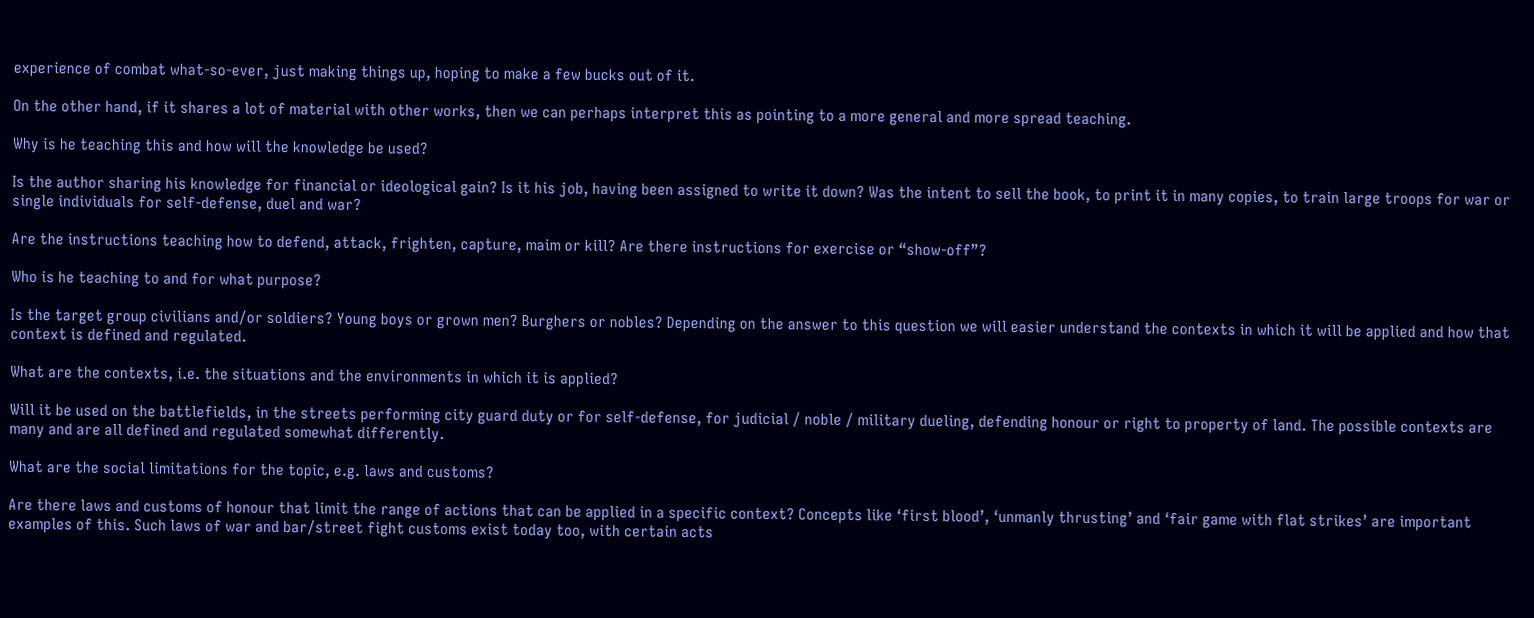experience of combat what-so-ever, just making things up, hoping to make a few bucks out of it.

On the other hand, if it shares a lot of material with other works, then we can perhaps interpret this as pointing to a more general and more spread teaching.

Why is he teaching this and how will the knowledge be used?

Is the author sharing his knowledge for financial or ideological gain? Is it his job, having been assigned to write it down? Was the intent to sell the book, to print it in many copies, to train large troops for war or single individuals for self-defense, duel and war?

Are the instructions teaching how to defend, attack, frighten, capture, maim or kill? Are there instructions for exercise or “show-off”?

Who is he teaching to and for what purpose?

Is the target group civilians and/or soldiers? Young boys or grown men? Burghers or nobles? Depending on the answer to this question we will easier understand the contexts in which it will be applied and how that context is defined and regulated.

What are the contexts, i.e. the situations and the environments in which it is applied?

Will it be used on the battlefields, in the streets performing city guard duty or for self-defense, for judicial / noble / military dueling, defending honour or right to property of land. The possible contexts are many and are all defined and regulated somewhat differently.

What are the social limitations for the topic, e.g. laws and customs?

Are there laws and customs of honour that limit the range of actions that can be applied in a specific context? Concepts like ‘first blood’, ‘unmanly thrusting’ and ‘fair game with flat strikes’ are important examples of this. Such laws of war and bar/street fight customs exist today too, with certain acts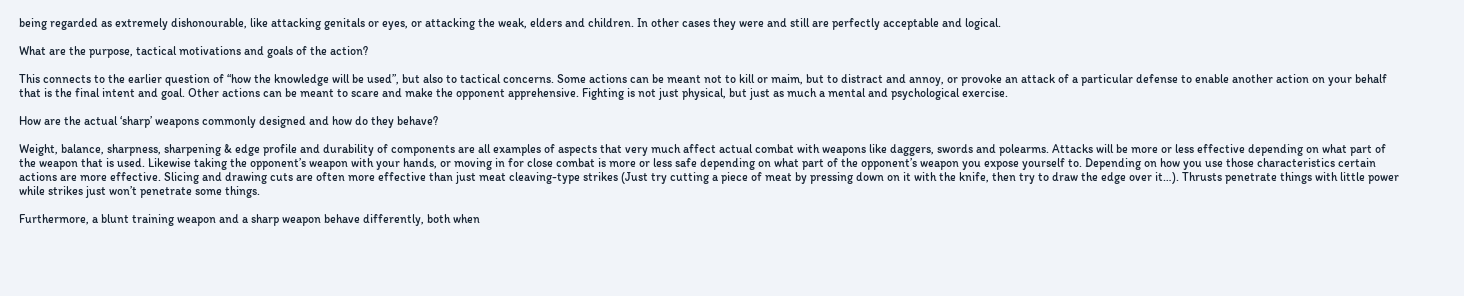being regarded as extremely dishonourable, like attacking genitals or eyes, or attacking the weak, elders and children. In other cases they were and still are perfectly acceptable and logical.

What are the purpose, tactical motivations and goals of the action?

This connects to the earlier question of “how the knowledge will be used”, but also to tactical concerns. Some actions can be meant not to kill or maim, but to distract and annoy, or provoke an attack of a particular defense to enable another action on your behalf that is the final intent and goal. Other actions can be meant to scare and make the opponent apprehensive. Fighting is not just physical, but just as much a mental and psychological exercise.

How are the actual ‘sharp’ weapons commonly designed and how do they behave?

Weight, balance, sharpness, sharpening & edge profile and durability of components are all examples of aspects that very much affect actual combat with weapons like daggers, swords and polearms. Attacks will be more or less effective depending on what part of the weapon that is used. Likewise taking the opponent’s weapon with your hands, or moving in for close combat is more or less safe depending on what part of the opponent’s weapon you expose yourself to. Depending on how you use those characteristics certain actions are more effective. Slicing and drawing cuts are often more effective than just meat cleaving-type strikes (Just try cutting a piece of meat by pressing down on it with the knife, then try to draw the edge over it…). Thrusts penetrate things with little power while strikes just won’t penetrate some things.

Furthermore, a blunt training weapon and a sharp weapon behave differently, both when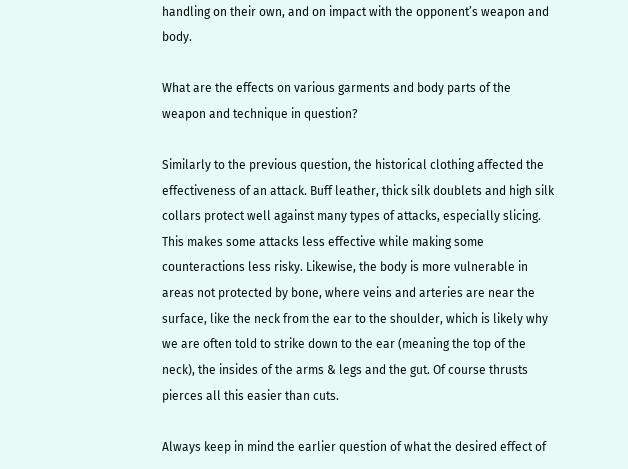handling on their own, and on impact with the opponent’s weapon and body.

What are the effects on various garments and body parts of the weapon and technique in question?

Similarly to the previous question, the historical clothing affected the effectiveness of an attack. Buff leather, thick silk doublets and high silk collars protect well against many types of attacks, especially slicing. This makes some attacks less effective while making some counteractions less risky. Likewise, the body is more vulnerable in areas not protected by bone, where veins and arteries are near the surface, like the neck from the ear to the shoulder, which is likely why we are often told to strike down to the ear (meaning the top of the neck), the insides of the arms & legs and the gut. Of course thrusts pierces all this easier than cuts.

Always keep in mind the earlier question of what the desired effect of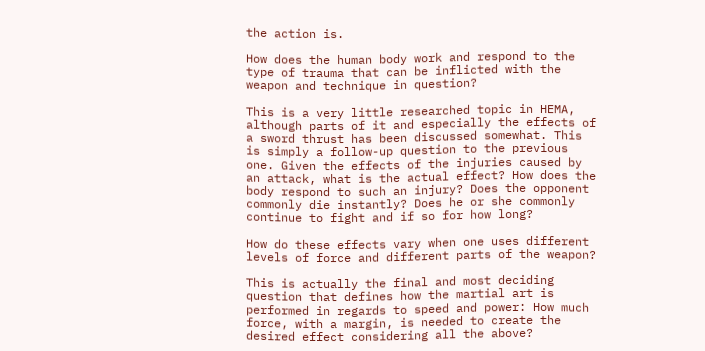the action is.

How does the human body work and respond to the type of trauma that can be inflicted with the weapon and technique in question?

This is a very little researched topic in HEMA, although parts of it and especially the effects of a sword thrust has been discussed somewhat. This is simply a follow-up question to the previous one. Given the effects of the injuries caused by an attack, what is the actual effect? How does the body respond to such an injury? Does the opponent commonly die instantly? Does he or she commonly continue to fight and if so for how long?

How do these effects vary when one uses different levels of force and different parts of the weapon?

This is actually the final and most deciding question that defines how the martial art is performed in regards to speed and power: How much force, with a margin, is needed to create the desired effect considering all the above?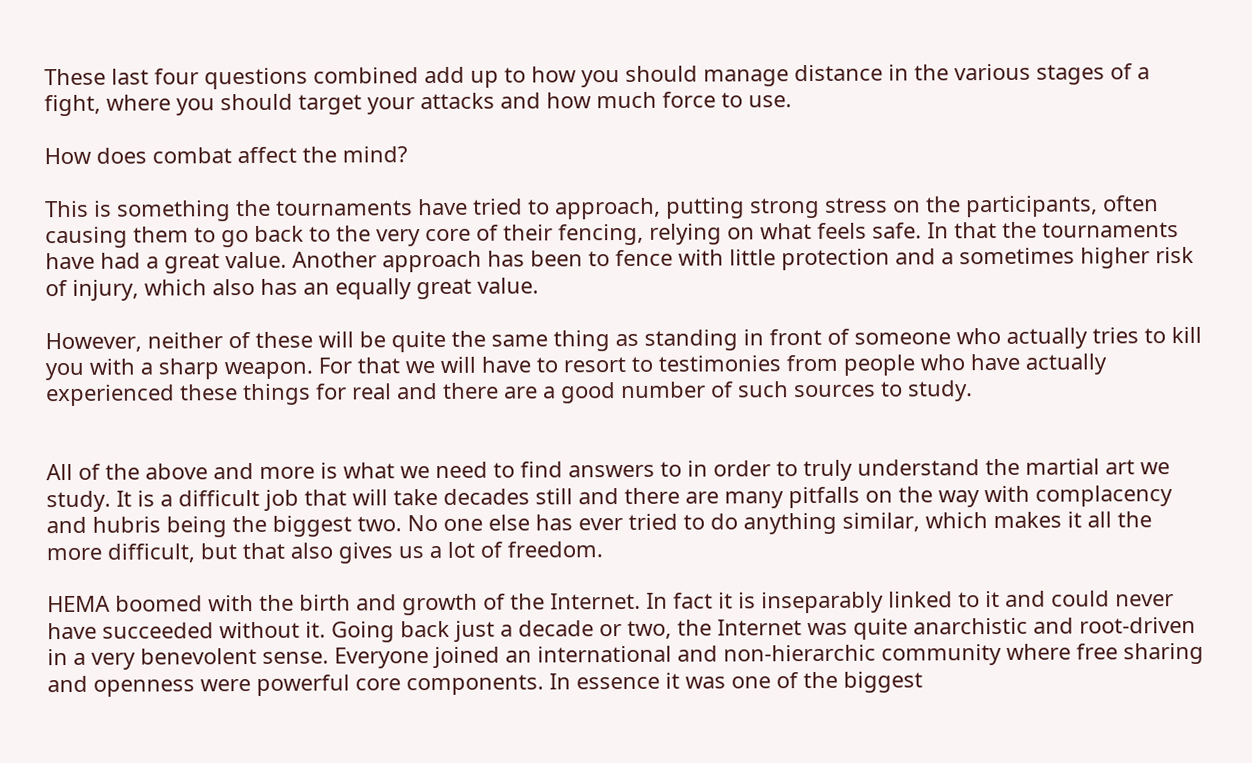These last four questions combined add up to how you should manage distance in the various stages of a fight, where you should target your attacks and how much force to use.

How does combat affect the mind?

This is something the tournaments have tried to approach, putting strong stress on the participants, often causing them to go back to the very core of their fencing, relying on what feels safe. In that the tournaments have had a great value. Another approach has been to fence with little protection and a sometimes higher risk of injury, which also has an equally great value.

However, neither of these will be quite the same thing as standing in front of someone who actually tries to kill you with a sharp weapon. For that we will have to resort to testimonies from people who have actually experienced these things for real and there are a good number of such sources to study.


All of the above and more is what we need to find answers to in order to truly understand the martial art we study. It is a difficult job that will take decades still and there are many pitfalls on the way with complacency and hubris being the biggest two. No one else has ever tried to do anything similar, which makes it all the more difficult, but that also gives us a lot of freedom.

HEMA boomed with the birth and growth of the Internet. In fact it is inseparably linked to it and could never have succeeded without it. Going back just a decade or two, the Internet was quite anarchistic and root-driven in a very benevolent sense. Everyone joined an international and non-hierarchic community where free sharing and openness were powerful core components. In essence it was one of the biggest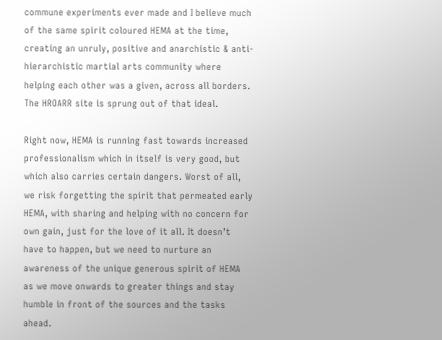commune experiments ever made and I believe much of the same spirit coloured HEMA at the time, creating an unruly, positive and anarchistic & anti-hierarchistic martial arts community where helping each other was a given, across all borders. The HROARR site is sprung out of that ideal.

Right now, HEMA is running fast towards increased professionalism which in itself is very good, but which also carries certain dangers. Worst of all, we risk forgetting the spirit that permeated early HEMA, with sharing and helping with no concern for own gain, just for the love of it all. It doesn’t have to happen, but we need to nurture an awareness of the unique generous spirit of HEMA as we move onwards to greater things and stay humble in front of the sources and the tasks ahead.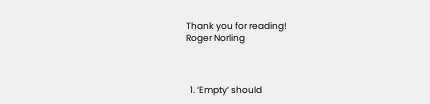Thank you for reading!
Roger Norling



  1. ‘Empty’ should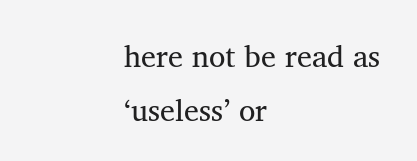here not be read as ‘useless’ or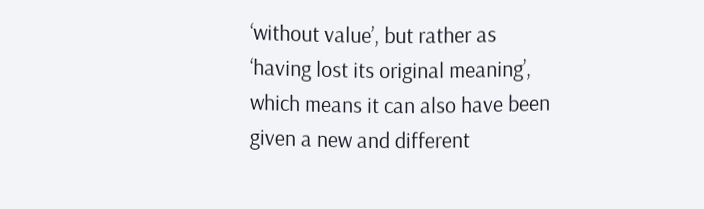‘without value’, but rather as ‘having lost its original meaning’, which means it can also have been given a new and different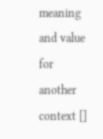meaning and value for another context []